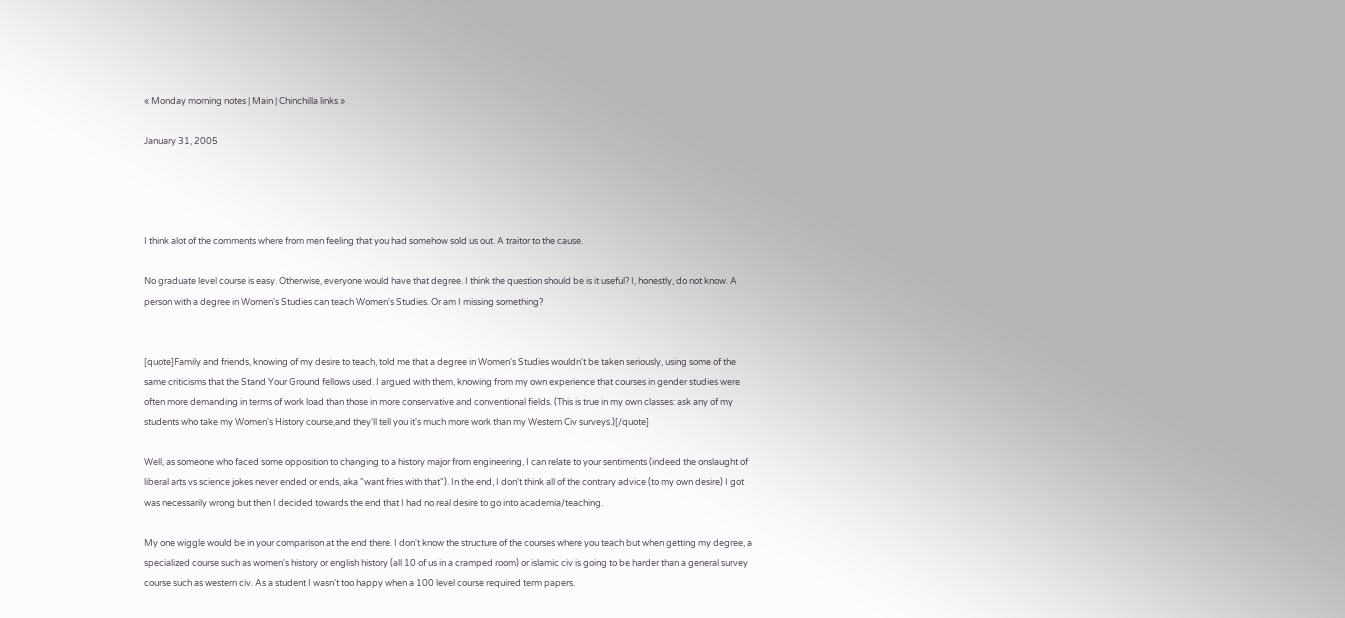« Monday morning notes | Main | Chinchilla links »

January 31, 2005




I think alot of the comments where from men feeling that you had somehow sold us out. A traitor to the cause.

No graduate level course is easy. Otherwise, everyone would have that degree. I think the question should be is it useful? I, honestly, do not know. A person with a degree in Women's Studies can teach Women's Studies. Or am I missing something?


[quote]Family and friends, knowing of my desire to teach, told me that a degree in Women's Studies wouldn't be taken seriously, using some of the same criticisms that the Stand Your Ground fellows used. I argued with them, knowing from my own experience that courses in gender studies were often more demanding in terms of work load than those in more conservative and conventional fields. (This is true in my own classes: ask any of my students who take my Women's History course,and they'll tell you it's much more work than my Western Civ surveys.)[/quote]

Well, as someone who faced some opposition to changing to a history major from engineering, I can relate to your sentiments (indeed the onslaught of liberal arts vs science jokes never ended or ends, aka "want fries with that"). In the end, I don't think all of the contrary advice (to my own desire) I got was necessarily wrong but then I decided towards the end that I had no real desire to go into academia/teaching.

My one wiggle would be in your comparison at the end there. I don't know the structure of the courses where you teach but when getting my degree, a specialized course such as women's history or english history (all 10 of us in a cramped room) or islamic civ is going to be harder than a general survey course such as western civ. As a student I wasn't too happy when a 100 level course required term papers.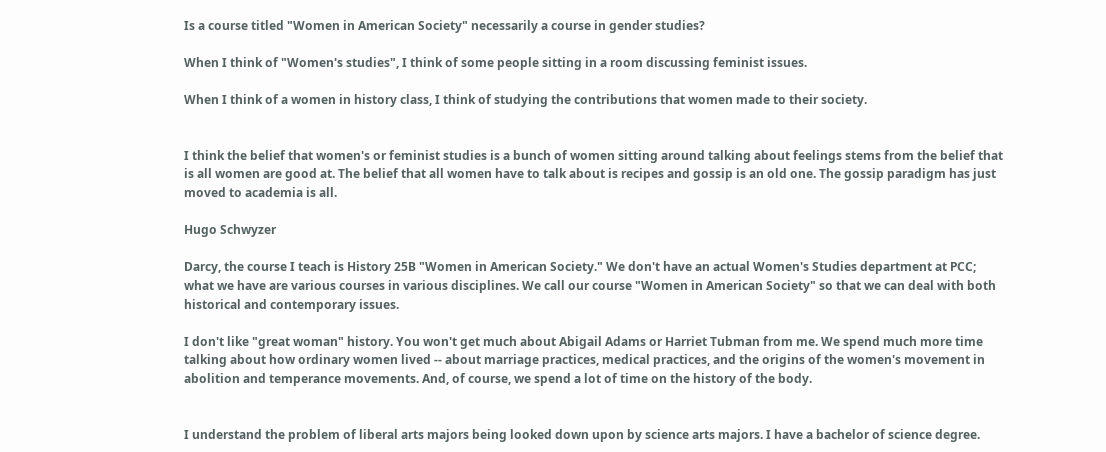Is a course titled "Women in American Society" necessarily a course in gender studies?

When I think of "Women's studies", I think of some people sitting in a room discussing feminist issues.

When I think of a women in history class, I think of studying the contributions that women made to their society.


I think the belief that women's or feminist studies is a bunch of women sitting around talking about feelings stems from the belief that is all women are good at. The belief that all women have to talk about is recipes and gossip is an old one. The gossip paradigm has just moved to academia is all.

Hugo Schwyzer

Darcy, the course I teach is History 25B "Women in American Society." We don't have an actual Women's Studies department at PCC; what we have are various courses in various disciplines. We call our course "Women in American Society" so that we can deal with both historical and contemporary issues.

I don't like "great woman" history. You won't get much about Abigail Adams or Harriet Tubman from me. We spend much more time talking about how ordinary women lived -- about marriage practices, medical practices, and the origins of the women's movement in abolition and temperance movements. And, of course, we spend a lot of time on the history of the body.


I understand the problem of liberal arts majors being looked down upon by science arts majors. I have a bachelor of science degree.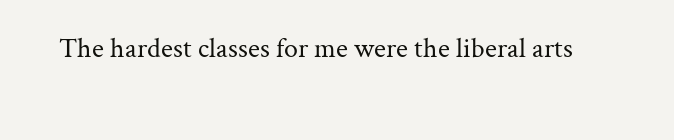The hardest classes for me were the liberal arts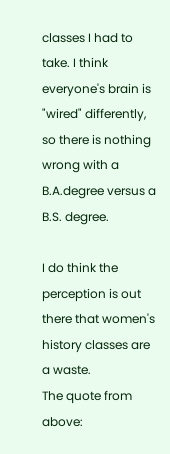classes I had to take. I think everyone's brain is "wired" differently, so there is nothing wrong with a B.A.degree versus a B.S. degree.

I do think the perception is out there that women's history classes are a waste.
The quote from above: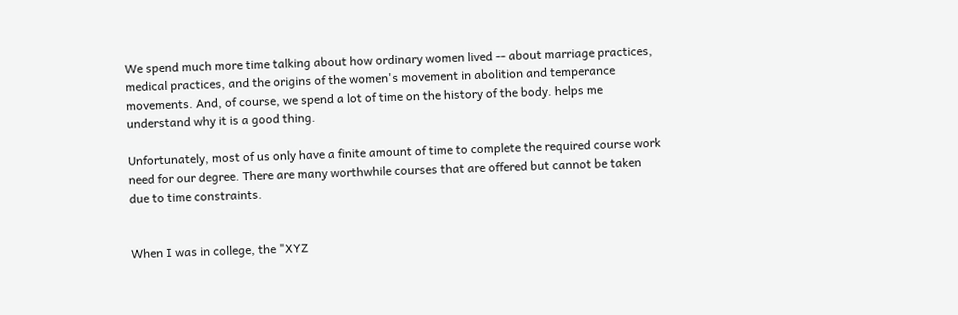We spend much more time talking about how ordinary women lived -- about marriage practices, medical practices, and the origins of the women's movement in abolition and temperance movements. And, of course, we spend a lot of time on the history of the body. helps me understand why it is a good thing.

Unfortunately, most of us only have a finite amount of time to complete the required course work need for our degree. There are many worthwhile courses that are offered but cannot be taken due to time constraints.


When I was in college, the "XYZ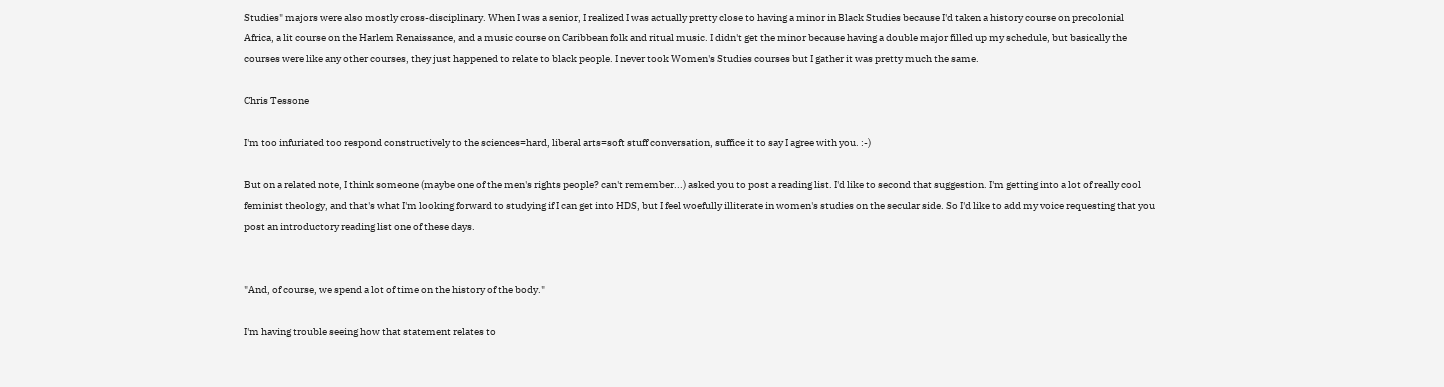Studies" majors were also mostly cross-disciplinary. When I was a senior, I realized I was actually pretty close to having a minor in Black Studies because I'd taken a history course on precolonial Africa, a lit course on the Harlem Renaissance, and a music course on Caribbean folk and ritual music. I didn't get the minor because having a double major filled up my schedule, but basically the courses were like any other courses, they just happened to relate to black people. I never took Women's Studies courses but I gather it was pretty much the same.

Chris Tessone

I'm too infuriated too respond constructively to the sciences=hard, liberal arts=soft stuff conversation, suffice it to say I agree with you. :-)

But on a related note, I think someone (maybe one of the men's rights people? can't remember...) asked you to post a reading list. I'd like to second that suggestion. I'm getting into a lot of really cool feminist theology, and that's what I'm looking forward to studying if I can get into HDS, but I feel woefully illiterate in women's studies on the secular side. So I'd like to add my voice requesting that you post an introductory reading list one of these days.


"And, of course, we spend a lot of time on the history of the body."

I'm having trouble seeing how that statement relates to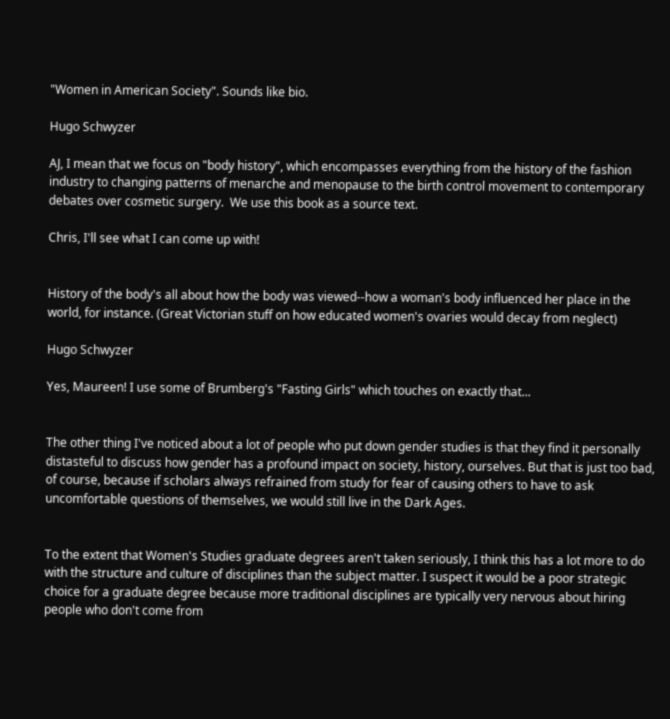"Women in American Society". Sounds like bio.

Hugo Schwyzer

AJ, I mean that we focus on "body history", which encompasses everything from the history of the fashion industry to changing patterns of menarche and menopause to the birth control movement to contemporary debates over cosmetic surgery.  We use this book as a source text.

Chris, I'll see what I can come up with!


History of the body's all about how the body was viewed--how a woman's body influenced her place in the world, for instance. (Great Victorian stuff on how educated women's ovaries would decay from neglect)

Hugo Schwyzer

Yes, Maureen! I use some of Brumberg's "Fasting Girls" which touches on exactly that...


The other thing I've noticed about a lot of people who put down gender studies is that they find it personally distasteful to discuss how gender has a profound impact on society, history, ourselves. But that is just too bad, of course, because if scholars always refrained from study for fear of causing others to have to ask uncomfortable questions of themselves, we would still live in the Dark Ages.


To the extent that Women's Studies graduate degrees aren't taken seriously, I think this has a lot more to do with the structure and culture of disciplines than the subject matter. I suspect it would be a poor strategic choice for a graduate degree because more traditional disciplines are typically very nervous about hiring people who don't come from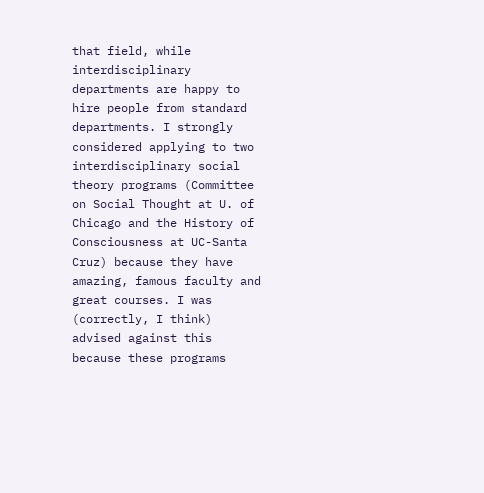that field, while interdisciplinary departments are happy to hire people from standard departments. I strongly considered applying to two interdisciplinary social theory programs (Committee on Social Thought at U. of Chicago and the History of Consciousness at UC-Santa Cruz) because they have amazing, famous faculty and great courses. I was (correctly, I think) advised against this because these programs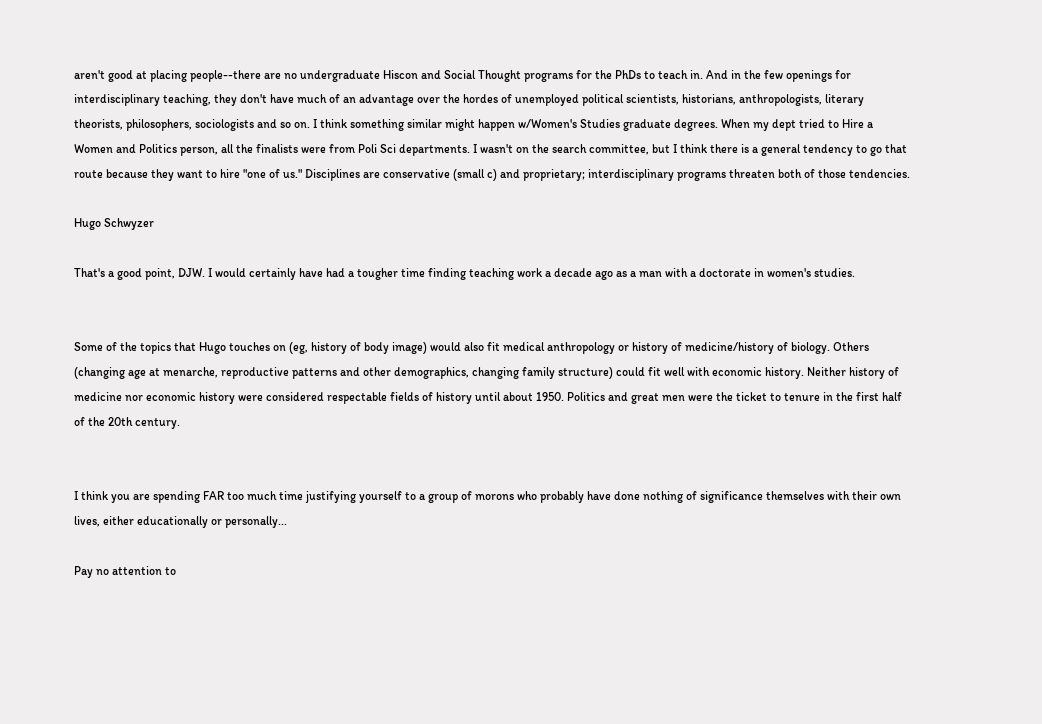aren't good at placing people--there are no undergraduate Hiscon and Social Thought programs for the PhDs to teach in. And in the few openings for interdisciplinary teaching, they don't have much of an advantage over the hordes of unemployed political scientists, historians, anthropologists, literary theorists, philosophers, sociologists and so on. I think something similar might happen w/Women's Studies graduate degrees. When my dept tried to Hire a Women and Politics person, all the finalists were from Poli Sci departments. I wasn't on the search committee, but I think there is a general tendency to go that route because they want to hire "one of us." Disciplines are conservative (small c) and proprietary; interdisciplinary programs threaten both of those tendencies.

Hugo Schwyzer

That's a good point, DJW. I would certainly have had a tougher time finding teaching work a decade ago as a man with a doctorate in women's studies.


Some of the topics that Hugo touches on (eg, history of body image) would also fit medical anthropology or history of medicine/history of biology. Others (changing age at menarche, reproductive patterns and other demographics, changing family structure) could fit well with economic history. Neither history of medicine nor economic history were considered respectable fields of history until about 1950. Politics and great men were the ticket to tenure in the first half of the 20th century.


I think you are spending FAR too much time justifying yourself to a group of morons who probably have done nothing of significance themselves with their own lives, either educationally or personally...

Pay no attention to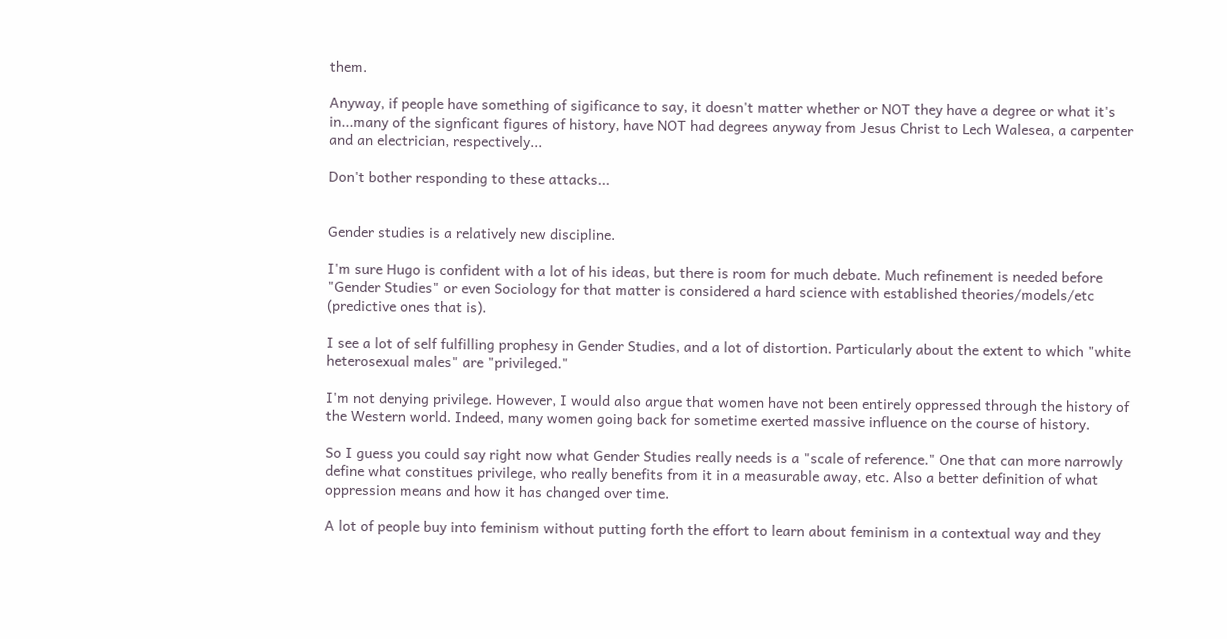them.

Anyway, if people have something of sigificance to say, it doesn't matter whether or NOT they have a degree or what it's in...many of the signficant figures of history, have NOT had degrees anyway from Jesus Christ to Lech Walesea, a carpenter and an electrician, respectively...

Don't bother responding to these attacks...


Gender studies is a relatively new discipline.

I'm sure Hugo is confident with a lot of his ideas, but there is room for much debate. Much refinement is needed before "Gender Studies" or even Sociology for that matter is considered a hard science with established theories/models/etc (predictive ones that is).

I see a lot of self fulfilling prophesy in Gender Studies, and a lot of distortion. Particularly about the extent to which "white heterosexual males" are "privileged."

I'm not denying privilege. However, I would also argue that women have not been entirely oppressed through the history of the Western world. Indeed, many women going back for sometime exerted massive influence on the course of history.

So I guess you could say right now what Gender Studies really needs is a "scale of reference." One that can more narrowly define what constitues privilege, who really benefits from it in a measurable away, etc. Also a better definition of what oppression means and how it has changed over time.

A lot of people buy into feminism without putting forth the effort to learn about feminism in a contextual way and they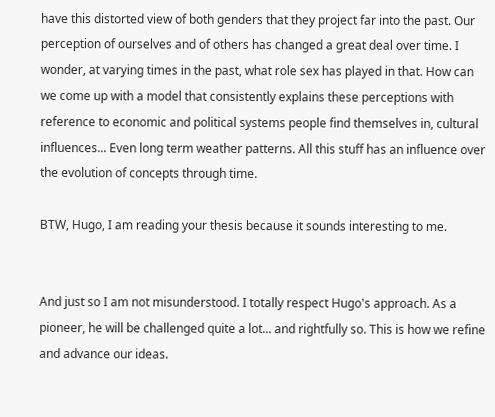have this distorted view of both genders that they project far into the past. Our perception of ourselves and of others has changed a great deal over time. I wonder, at varying times in the past, what role sex has played in that. How can we come up with a model that consistently explains these perceptions with reference to economic and political systems people find themselves in, cultural influences... Even long term weather patterns. All this stuff has an influence over the evolution of concepts through time.

BTW, Hugo, I am reading your thesis because it sounds interesting to me.


And just so I am not misunderstood. I totally respect Hugo's approach. As a pioneer, he will be challenged quite a lot... and rightfully so. This is how we refine and advance our ideas.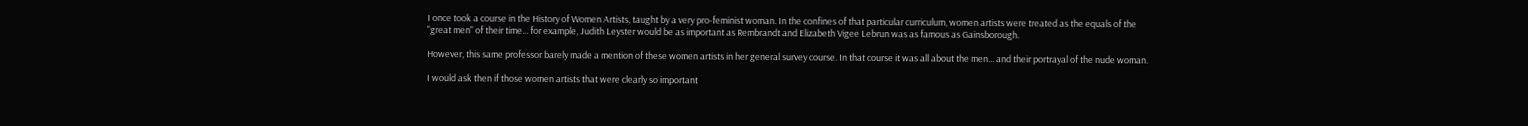I once took a course in the History of Women Artists, taught by a very pro-feminist woman. In the confines of that particular curriculum, women artists were treated as the equals of the "great men" of their time... for example, Judith Leyster would be as important as Rembrandt and Elizabeth Vigee Lebrun was as famous as Gainsborough.

However, this same professor barely made a mention of these women artists in her general survey course. In that course it was all about the men... and their portrayal of the nude woman.

I would ask then if those women artists that were clearly so important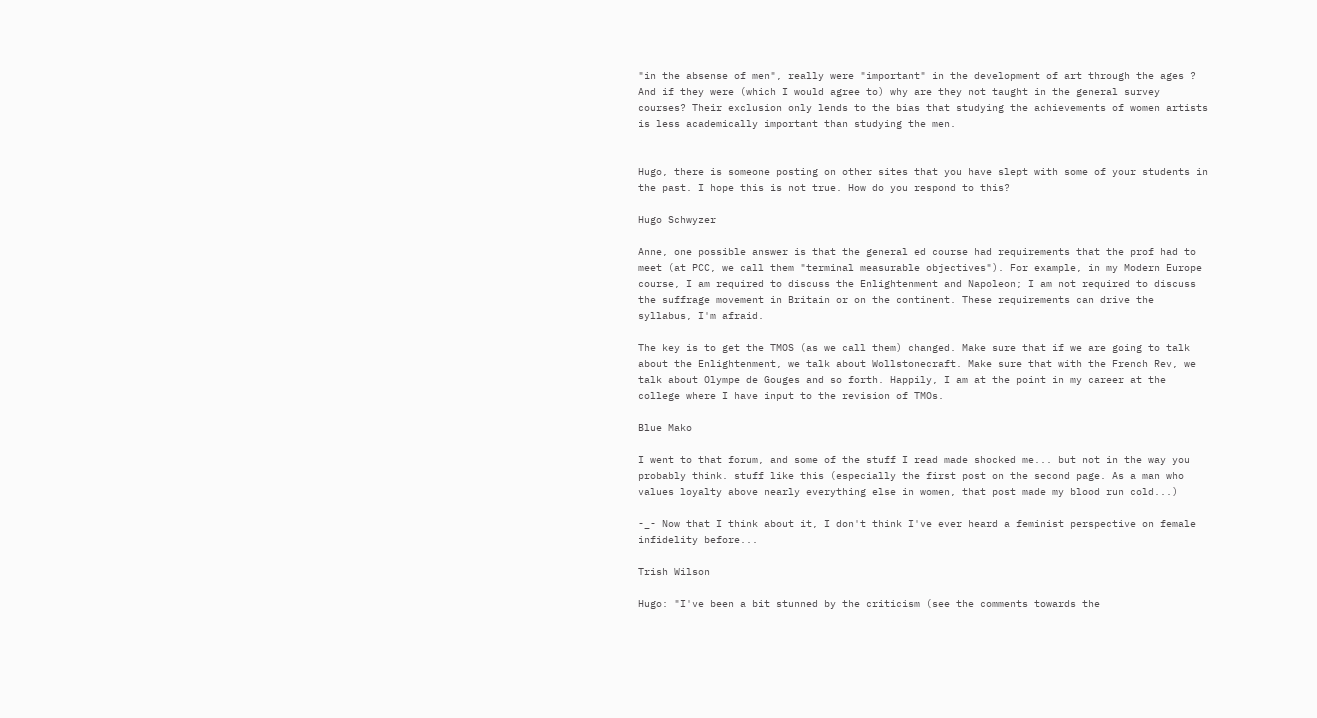"in the absense of men", really were "important" in the development of art through the ages ? And if they were (which I would agree to) why are they not taught in the general survey courses? Their exclusion only lends to the bias that studying the achievements of women artists is less academically important than studying the men.


Hugo, there is someone posting on other sites that you have slept with some of your students in the past. I hope this is not true. How do you respond to this?

Hugo Schwyzer

Anne, one possible answer is that the general ed course had requirements that the prof had to meet (at PCC, we call them "terminal measurable objectives"). For example, in my Modern Europe course, I am required to discuss the Enlightenment and Napoleon; I am not required to discuss the suffrage movement in Britain or on the continent. These requirements can drive the syllabus, I'm afraid.

The key is to get the TMOS (as we call them) changed. Make sure that if we are going to talk about the Enlightenment, we talk about Wollstonecraft. Make sure that with the French Rev, we talk about Olympe de Gouges and so forth. Happily, I am at the point in my career at the college where I have input to the revision of TMOs.

Blue Mako

I went to that forum, and some of the stuff I read made shocked me... but not in the way you probably think. stuff like this (especially the first post on the second page. As a man who values loyalty above nearly everything else in women, that post made my blood run cold...)

-_- Now that I think about it, I don't think I've ever heard a feminist perspective on female infidelity before...

Trish Wilson

Hugo: "I've been a bit stunned by the criticism (see the comments towards the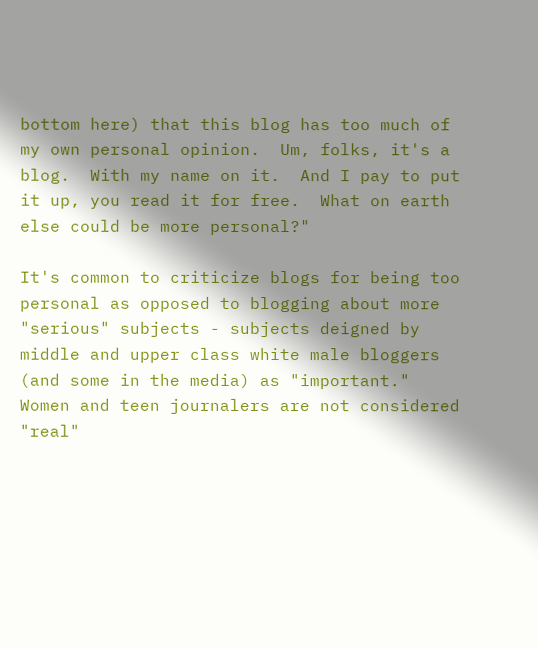bottom here) that this blog has too much of my own personal opinion.  Um, folks, it's a blog.  With my name on it.  And I pay to put it up, you read it for free.  What on earth else could be more personal?"

It's common to criticize blogs for being too personal as opposed to blogging about more "serious" subjects - subjects deigned by middle and upper class white male bloggers (and some in the media) as "important." Women and teen journalers are not considered "real"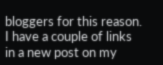bloggers for this reason. I have a couple of links in a new post on my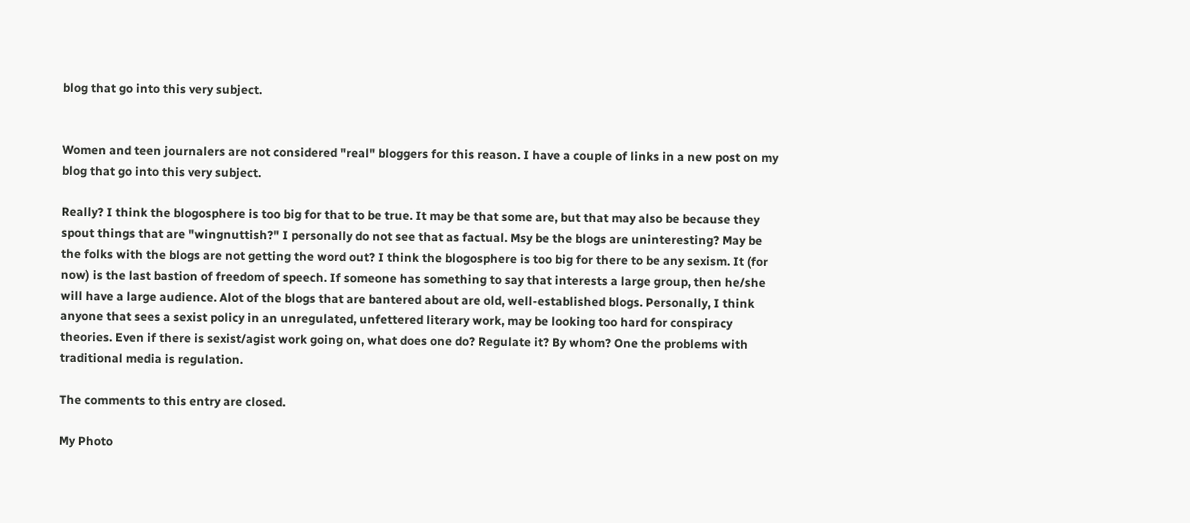blog that go into this very subject.


Women and teen journalers are not considered "real" bloggers for this reason. I have a couple of links in a new post on my blog that go into this very subject.

Really? I think the blogosphere is too big for that to be true. It may be that some are, but that may also be because they spout things that are "wingnuttish?" I personally do not see that as factual. Msy be the blogs are uninteresting? May be the folks with the blogs are not getting the word out? I think the blogosphere is too big for there to be any sexism. It (for now) is the last bastion of freedom of speech. If someone has something to say that interests a large group, then he/she will have a large audience. Alot of the blogs that are bantered about are old, well-established blogs. Personally, I think anyone that sees a sexist policy in an unregulated, unfettered literary work, may be looking too hard for conspiracy theories. Even if there is sexist/agist work going on, what does one do? Regulate it? By whom? One the problems with traditional media is regulation.

The comments to this entry are closed.

My Photo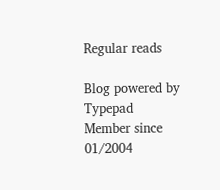Regular reads

Blog powered by Typepad
Member since 01/2004